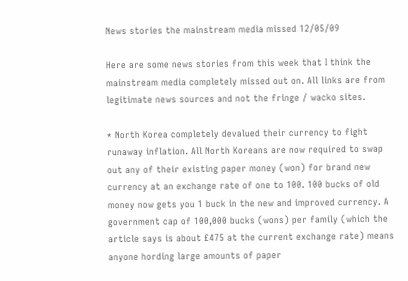News stories the mainstream media missed 12/05/09

Here are some news stories from this week that I think the mainstream media completely missed out on. All links are from legitimate news sources and not the fringe / wacko sites.

* North Korea completely devalued their currency to fight runaway inflation. All North Koreans are now required to swap out any of their existing paper money (won) for brand new currency at an exchange rate of one to 100. 100 bucks of old money now gets you 1 buck in the new and improved currency. A government cap of 100,000 bucks (wons) per family (which the article says is about £475 at the current exchange rate) means anyone hording large amounts of paper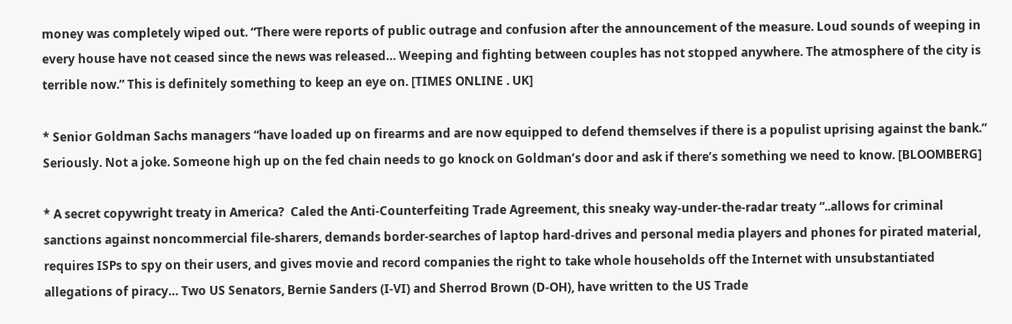money was completely wiped out. “There were reports of public outrage and confusion after the announcement of the measure. Loud sounds of weeping in every house have not ceased since the news was released… Weeping and fighting between couples has not stopped anywhere. The atmosphere of the city is terrible now.” This is definitely something to keep an eye on. [TIMES ONLINE . UK]

* Senior Goldman Sachs managers “have loaded up on firearms and are now equipped to defend themselves if there is a populist uprising against the bank.” Seriously. Not a joke. Someone high up on the fed chain needs to go knock on Goldman’s door and ask if there’s something we need to know. [BLOOMBERG]

* A secret copywright treaty in America?  Caled the Anti-Counterfeiting Trade Agreement, this sneaky way-under-the-radar treaty “..allows for criminal sanctions against noncommercial file-sharers, demands border-searches of laptop hard-drives and personal media players and phones for pirated material, requires ISPs to spy on their users, and gives movie and record companies the right to take whole households off the Internet with unsubstantiated allegations of piracy… Two US Senators, Bernie Sanders (I-VI) and Sherrod Brown (D-OH), have written to the US Trade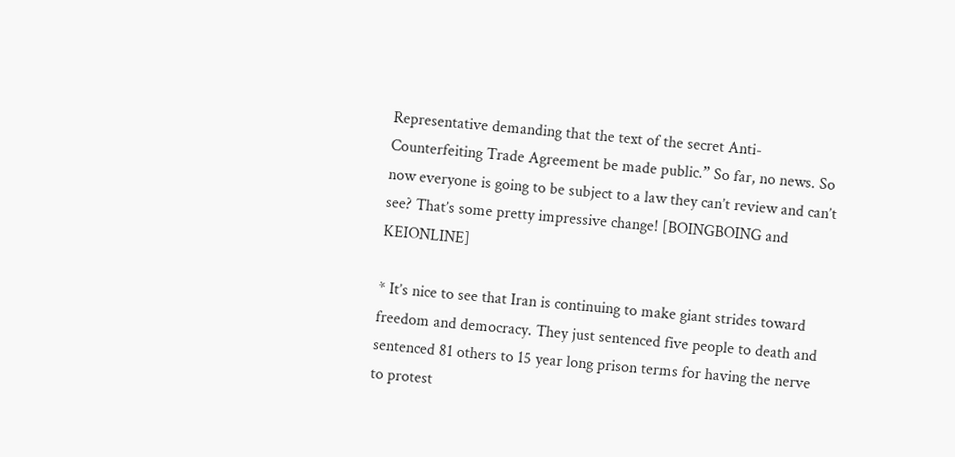Representative demanding that the text of the secret Anti-Counterfeiting Trade Agreement be made public.” So far, no news. So now everyone is going to be subject to a law they can’t review and can’t see? That’s some pretty impressive change! [BOINGBOING and KEIONLINE]

* It’s nice to see that Iran is continuing to make giant strides toward freedom and democracy. They just sentenced five people to death and sentenced 81 others to 15 year long prison terms for having the nerve to protest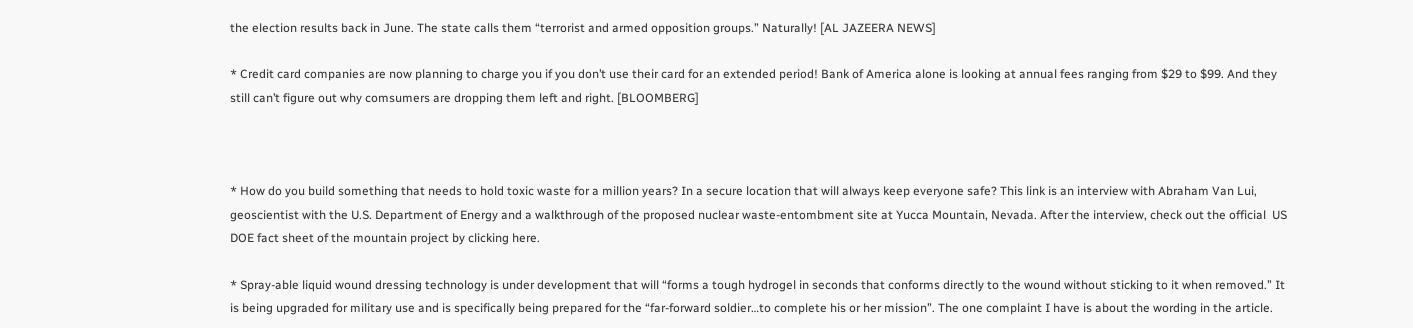the election results back in June. The state calls them “terrorist and armed opposition groups.” Naturally! [AL JAZEERA NEWS]

* Credit card companies are now planning to charge you if you don’t use their card for an extended period! Bank of America alone is looking at annual fees ranging from $29 to $99. And they still can’t figure out why comsumers are dropping them left and right. [BLOOMBERG]



* How do you build something that needs to hold toxic waste for a million years? In a secure location that will always keep everyone safe? This link is an interview with Abraham Van Lui, geoscientist with the U.S. Department of Energy and a walkthrough of the proposed nuclear waste-entombment site at Yucca Mountain, Nevada. After the interview, check out the official  US DOE fact sheet of the mountain project by clicking here.

* Spray-able liquid wound dressing technology is under development that will “forms a tough hydrogel in seconds that conforms directly to the wound without sticking to it when removed.” It is being upgraded for military use and is specifically being prepared for the “far-forward soldier…to complete his or her mission”. The one complaint I have is about the wording in the article.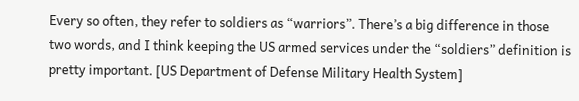Every so often, they refer to soldiers as “warriors”. There’s a big difference in those two words, and I think keeping the US armed services under the “soldiers” definition is pretty important. [US Department of Defense Military Health System]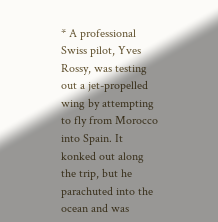* A professional Swiss pilot, Yves Rossy, was testing out a jet-propelled wing by attempting to fly from Morocco into Spain. It konked out along the trip, but he parachuted into the ocean and was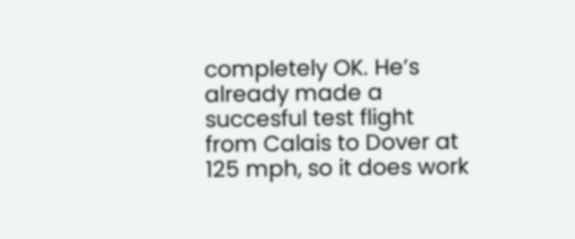completely OK. He’s already made a succesful test flight from Calais to Dover at 125 mph, so it does work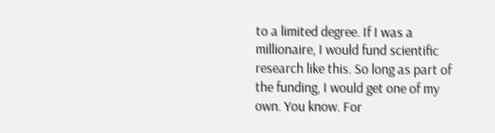to a limited degree. If I was a millionaire, I would fund scientific research like this. So long as part of the funding, I would get one of my own. You know. For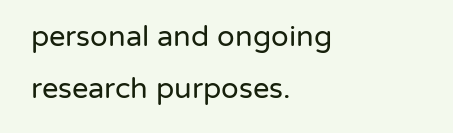personal and ongoing research purposes.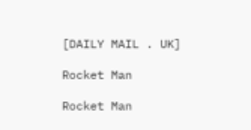[DAILY MAIL . UK]

Rocket Man

Rocket Man